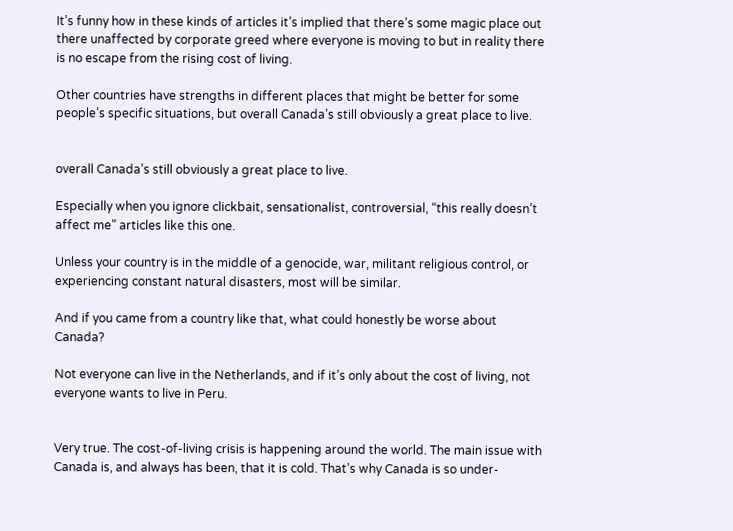It’s funny how in these kinds of articles it’s implied that there’s some magic place out there unaffected by corporate greed where everyone is moving to but in reality there is no escape from the rising cost of living.

Other countries have strengths in different places that might be better for some people’s specific situations, but overall Canada’s still obviously a great place to live.


overall Canada’s still obviously a great place to live.

Especially when you ignore clickbait, sensationalist, controversial, “this really doesn’t affect me” articles like this one.

Unless your country is in the middle of a genocide, war, militant religious control, or experiencing constant natural disasters, most will be similar.

And if you came from a country like that, what could honestly be worse about Canada?

Not everyone can live in the Netherlands, and if it’s only about the cost of living, not everyone wants to live in Peru.


Very true. The cost-of-living crisis is happening around the world. The main issue with Canada is, and always has been, that it is cold. That’s why Canada is so under-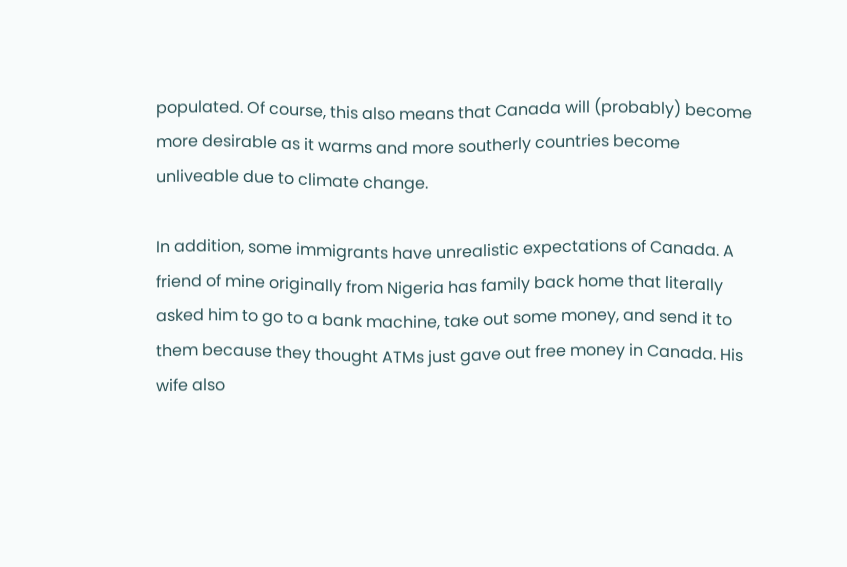populated. Of course, this also means that Canada will (probably) become more desirable as it warms and more southerly countries become unliveable due to climate change.

In addition, some immigrants have unrealistic expectations of Canada. A friend of mine originally from Nigeria has family back home that literally asked him to go to a bank machine, take out some money, and send it to them because they thought ATMs just gave out free money in Canada. His wife also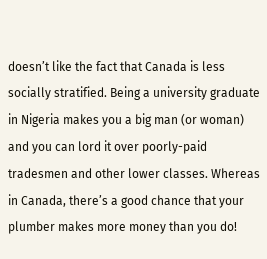doesn’t like the fact that Canada is less socially stratified. Being a university graduate in Nigeria makes you a big man (or woman) and you can lord it over poorly-paid tradesmen and other lower classes. Whereas in Canada, there’s a good chance that your plumber makes more money than you do!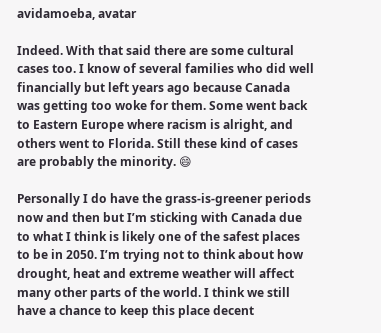avidamoeba, avatar

Indeed. With that said there are some cultural cases too. I know of several families who did well financially but left years ago because Canada was getting too woke for them. Some went back to Eastern Europe where racism is alright, and others went to Florida. Still these kind of cases are probably the minority. 😄

Personally I do have the grass-is-greener periods now and then but I’m sticking with Canada due to what I think is likely one of the safest places to be in 2050. I’m trying not to think about how drought, heat and extreme weather will affect many other parts of the world. I think we still have a chance to keep this place decent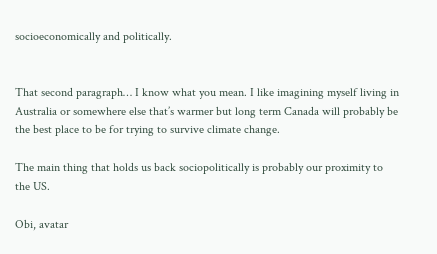socioeconomically and politically.


That second paragraph… I know what you mean. I like imagining myself living in Australia or somewhere else that’s warmer but long term Canada will probably be the best place to be for trying to survive climate change.

The main thing that holds us back sociopolitically is probably our proximity to the US.

Obi, avatar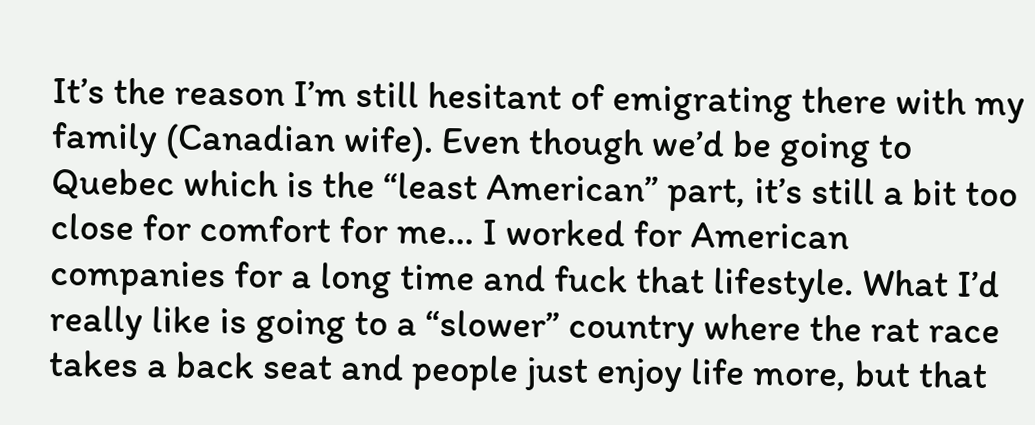It’s the reason I’m still hesitant of emigrating there with my family (Canadian wife). Even though we’d be going to Quebec which is the “least American” part, it’s still a bit too close for comfort for me… I worked for American companies for a long time and fuck that lifestyle. What I’d really like is going to a “slower” country where the rat race takes a back seat and people just enjoy life more, but that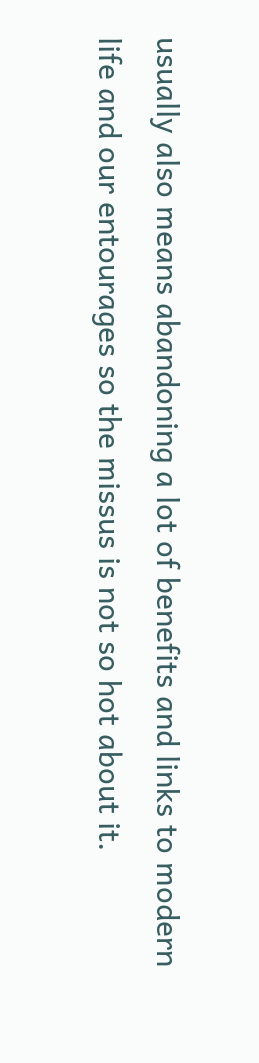usually also means abandoning a lot of benefits and links to modern life and our entourages so the missus is not so hot about it.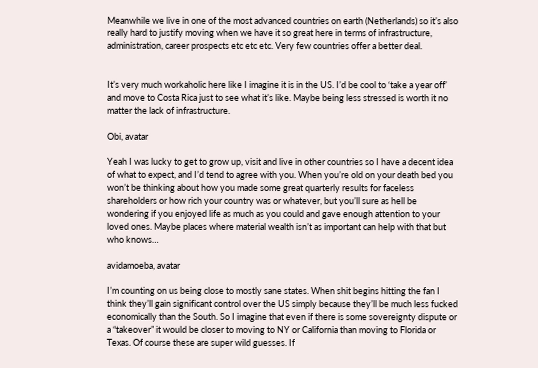Meanwhile we live in one of the most advanced countries on earth (Netherlands) so it’s also really hard to justify moving when we have it so great here in terms of infrastructure, administration, career prospects etc etc etc. Very few countries offer a better deal.


It’s very much workaholic here like I imagine it is in the US. I’d be cool to ‘take a year off’ and move to Costa Rica just to see what it’s like. Maybe being less stressed is worth it no matter the lack of infrastructure.

Obi, avatar

Yeah I was lucky to get to grow up, visit and live in other countries so I have a decent idea of what to expect, and I’d tend to agree with you. When you’re old on your death bed you won’t be thinking about how you made some great quarterly results for faceless shareholders or how rich your country was or whatever, but you’ll sure as hell be wondering if you enjoyed life as much as you could and gave enough attention to your loved ones. Maybe places where material wealth isn’t as important can help with that but who knows…

avidamoeba, avatar

I’m counting on us being close to mostly sane states. When shit begins hitting the fan I think they’ll gain significant control over the US simply because they’ll be much less fucked economically than the South. So I imagine that even if there is some sovereignty dispute or a “takeover” it would be closer to moving to NY or California than moving to Florida or Texas. Of course these are super wild guesses. If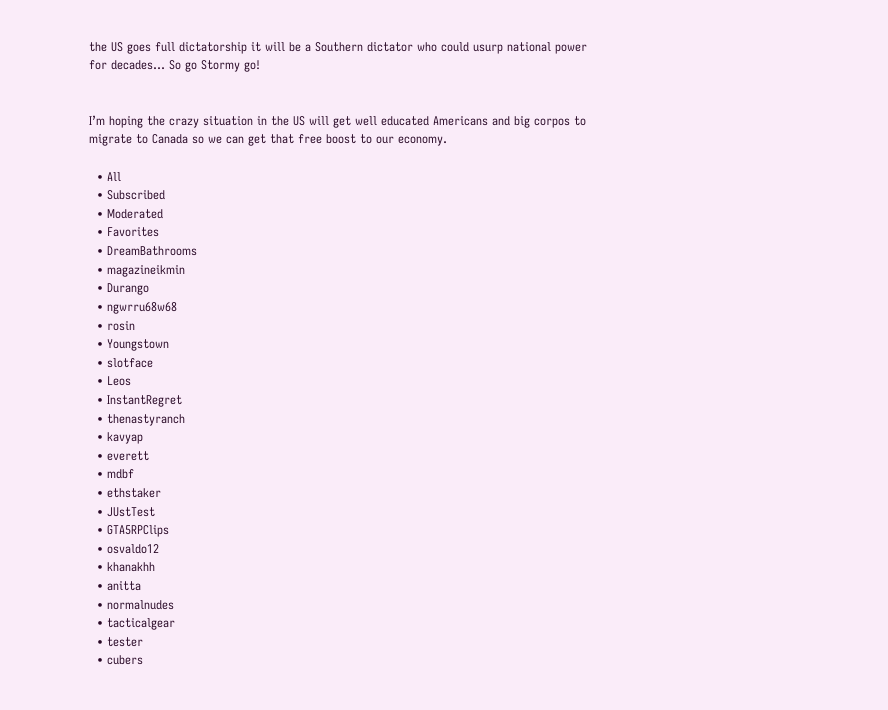the US goes full dictatorship it will be a Southern dictator who could usurp national power for decades… So go Stormy go!


I’m hoping the crazy situation in the US will get well educated Americans and big corpos to migrate to Canada so we can get that free boost to our economy.

  • All
  • Subscribed
  • Moderated
  • Favorites
  • DreamBathrooms
  • magazineikmin
  • Durango
  • ngwrru68w68
  • rosin
  • Youngstown
  • slotface
  • Leos
  • InstantRegret
  • thenastyranch
  • kavyap
  • everett
  • mdbf
  • ethstaker
  • JUstTest
  • GTA5RPClips
  • osvaldo12
  • khanakhh
  • anitta
  • normalnudes
  • tacticalgear
  • tester
  • cubers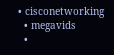• cisconetworking
  • megavids
  •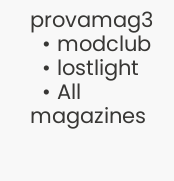provamag3
  • modclub
  • lostlight
  • All magazines